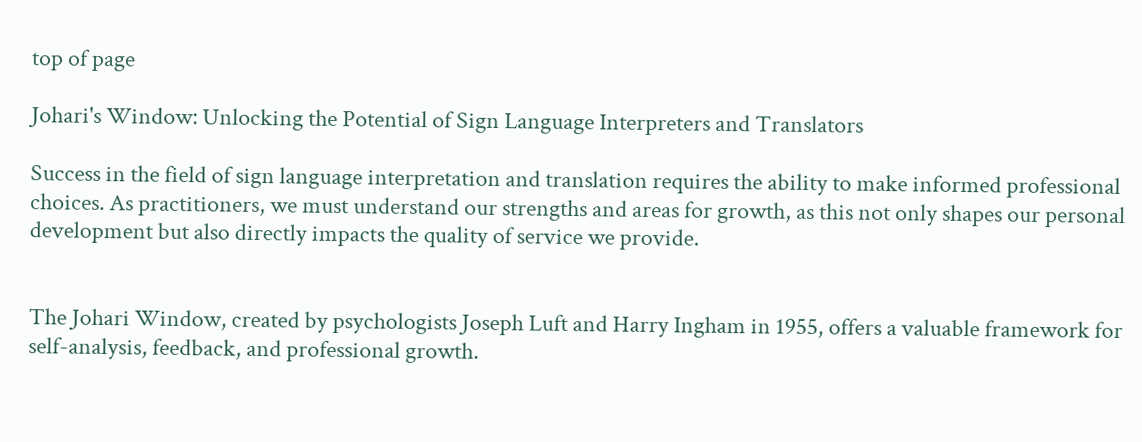top of page

Johari's Window: Unlocking the Potential of Sign Language Interpreters and Translators

Success in the field of sign language interpretation and translation requires the ability to make informed professional choices. As practitioners, we must understand our strengths and areas for growth, as this not only shapes our personal development but also directly impacts the quality of service we provide.


The Johari Window, created by psychologists Joseph Luft and Harry Ingham in 1955, offers a valuable framework for self-analysis, feedback, and professional growth.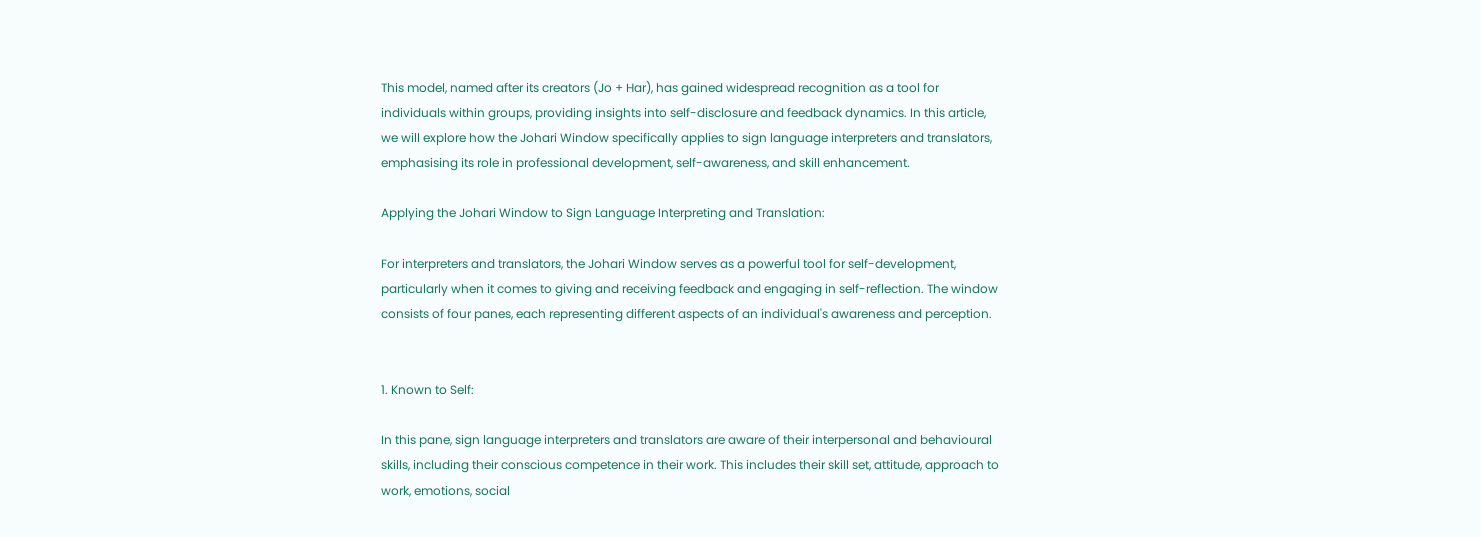This model, named after its creators (Jo + Har), has gained widespread recognition as a tool for individuals within groups, providing insights into self-disclosure and feedback dynamics. In this article, we will explore how the Johari Window specifically applies to sign language interpreters and translators, emphasising its role in professional development, self-awareness, and skill enhancement.

Applying the Johari Window to Sign Language Interpreting and Translation:

For interpreters and translators, the Johari Window serves as a powerful tool for self-development, particularly when it comes to giving and receiving feedback and engaging in self-reflection. The window consists of four panes, each representing different aspects of an individual's awareness and perception.


1. Known to Self:

In this pane, sign language interpreters and translators are aware of their interpersonal and behavioural skills, including their conscious competence in their work. This includes their skill set, attitude, approach to work, emotions, social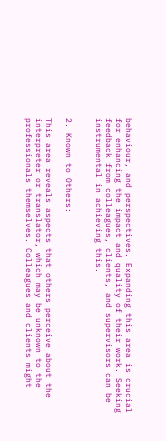behaviour, and perspectives. Expanding this area is crucial for enhancing the impact and quality of their work. Seeking feedback from colleagues, clients, and supervisors can be instrumental in achieving this.


2. Known to Others:

This area reveals aspects that others perceive about the interpreter or translator, which may be unknown to the professionals themselves. Colleagues and clients might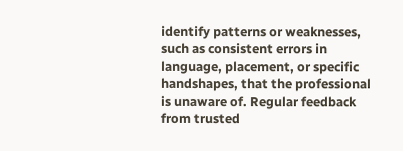identify patterns or weaknesses, such as consistent errors in language, placement, or specific handshapes, that the professional is unaware of. Regular feedback from trusted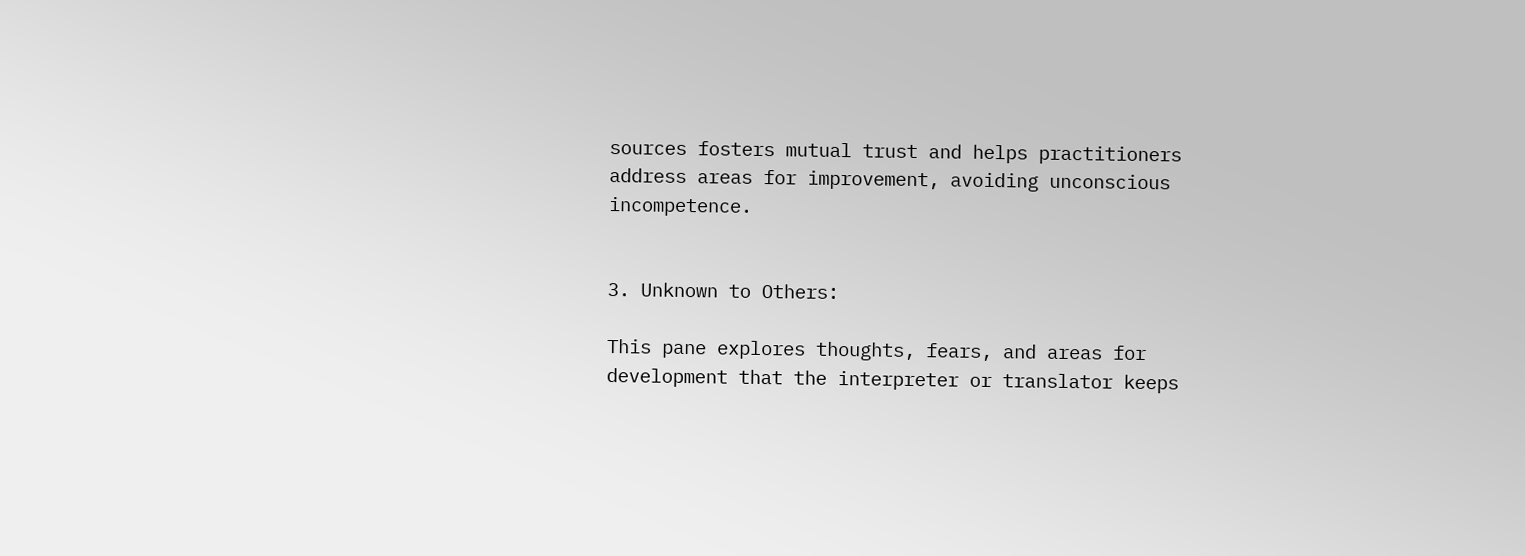sources fosters mutual trust and helps practitioners address areas for improvement, avoiding unconscious incompetence.


3. Unknown to Others:

This pane explores thoughts, fears, and areas for development that the interpreter or translator keeps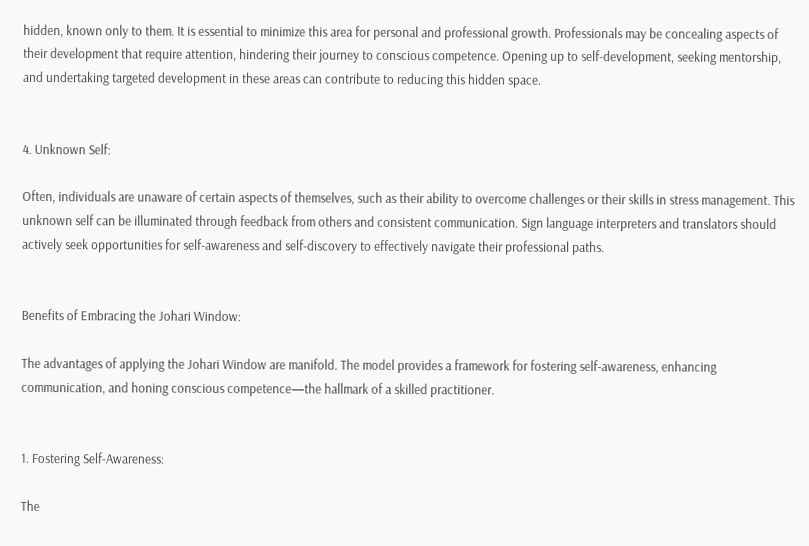hidden, known only to them. It is essential to minimize this area for personal and professional growth. Professionals may be concealing aspects of their development that require attention, hindering their journey to conscious competence. Opening up to self-development, seeking mentorship, and undertaking targeted development in these areas can contribute to reducing this hidden space.


4. Unknown Self:

Often, individuals are unaware of certain aspects of themselves, such as their ability to overcome challenges or their skills in stress management. This unknown self can be illuminated through feedback from others and consistent communication. Sign language interpreters and translators should actively seek opportunities for self-awareness and self-discovery to effectively navigate their professional paths.


Benefits of Embracing the Johari Window:

The advantages of applying the Johari Window are manifold. The model provides a framework for fostering self-awareness, enhancing communication, and honing conscious competence—the hallmark of a skilled practitioner.


1. Fostering Self-Awareness:

The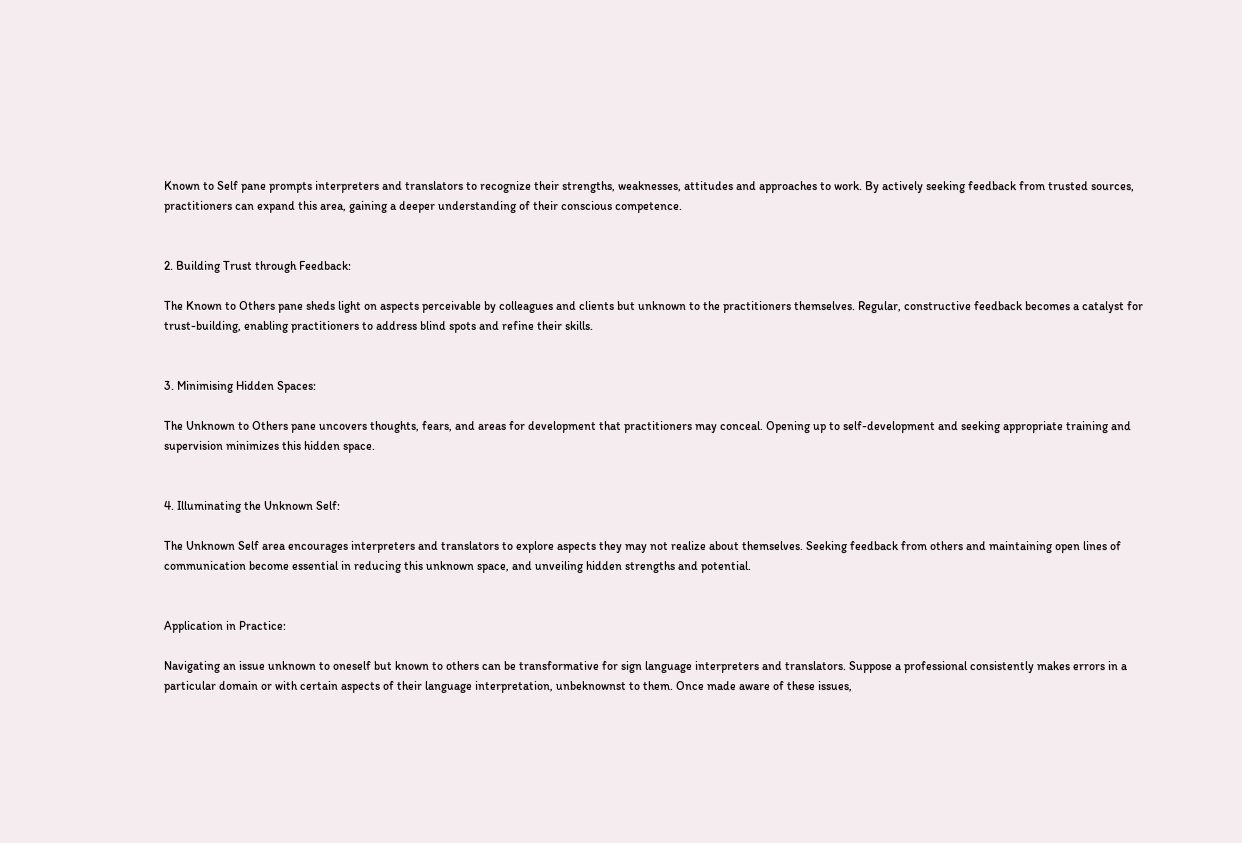Known to Self pane prompts interpreters and translators to recognize their strengths, weaknesses, attitudes and approaches to work. By actively seeking feedback from trusted sources, practitioners can expand this area, gaining a deeper understanding of their conscious competence.


2. Building Trust through Feedback:

The Known to Others pane sheds light on aspects perceivable by colleagues and clients but unknown to the practitioners themselves. Regular, constructive feedback becomes a catalyst for trust-building, enabling practitioners to address blind spots and refine their skills.


3. Minimising Hidden Spaces:

The Unknown to Others pane uncovers thoughts, fears, and areas for development that practitioners may conceal. Opening up to self-development and seeking appropriate training and supervision minimizes this hidden space.


4. Illuminating the Unknown Self:

The Unknown Self area encourages interpreters and translators to explore aspects they may not realize about themselves. Seeking feedback from others and maintaining open lines of communication become essential in reducing this unknown space, and unveiling hidden strengths and potential.


Application in Practice:

Navigating an issue unknown to oneself but known to others can be transformative for sign language interpreters and translators. Suppose a professional consistently makes errors in a particular domain or with certain aspects of their language interpretation, unbeknownst to them. Once made aware of these issues,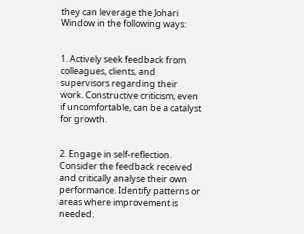they can leverage the Johari Window in the following ways:


1. Actively seek feedback from colleagues, clients, and supervisors regarding their work. Constructive criticism, even if uncomfortable, can be a catalyst for growth.


2. Engage in self-reflection. Consider the feedback received and critically analyse their own performance. Identify patterns or areas where improvement is needed.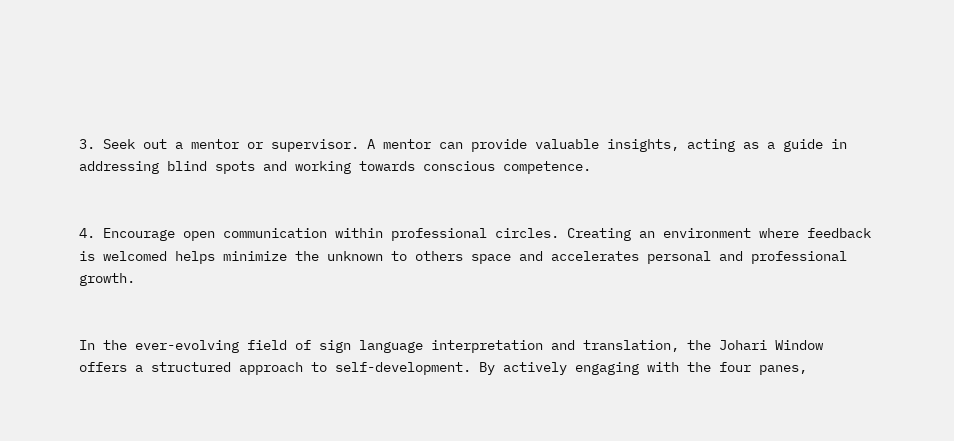3. Seek out a mentor or supervisor. A mentor can provide valuable insights, acting as a guide in addressing blind spots and working towards conscious competence.


4. Encourage open communication within professional circles. Creating an environment where feedback is welcomed helps minimize the unknown to others space and accelerates personal and professional growth.


In the ever-evolving field of sign language interpretation and translation, the Johari Window offers a structured approach to self-development. By actively engaging with the four panes,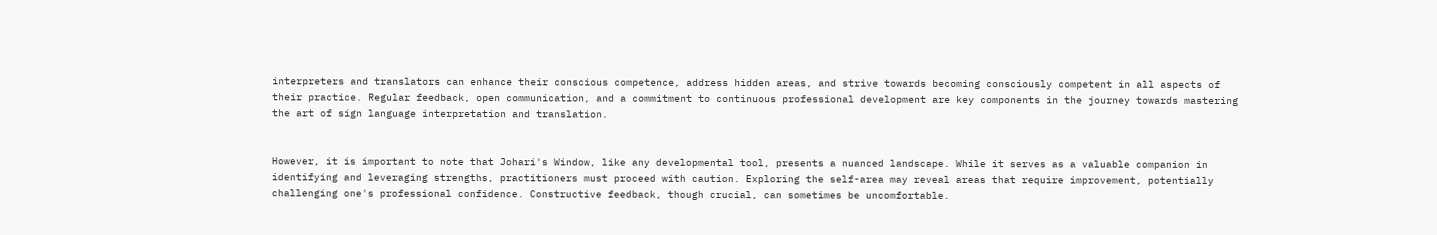interpreters and translators can enhance their conscious competence, address hidden areas, and strive towards becoming consciously competent in all aspects of their practice. Regular feedback, open communication, and a commitment to continuous professional development are key components in the journey towards mastering the art of sign language interpretation and translation.


However, it is important to note that Johari's Window, like any developmental tool, presents a nuanced landscape. While it serves as a valuable companion in identifying and leveraging strengths, practitioners must proceed with caution. Exploring the self-area may reveal areas that require improvement, potentially challenging one's professional confidence. Constructive feedback, though crucial, can sometimes be uncomfortable.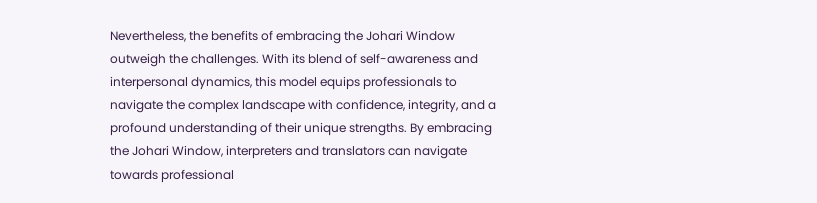Nevertheless, the benefits of embracing the Johari Window outweigh the challenges. With its blend of self-awareness and interpersonal dynamics, this model equips professionals to navigate the complex landscape with confidence, integrity, and a profound understanding of their unique strengths. By embracing the Johari Window, interpreters and translators can navigate towards professional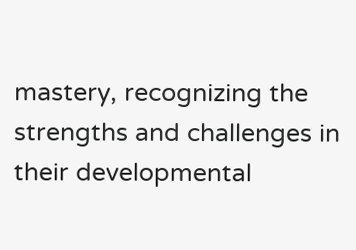mastery, recognizing the strengths and challenges in their developmental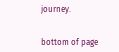journey.


bottom of page